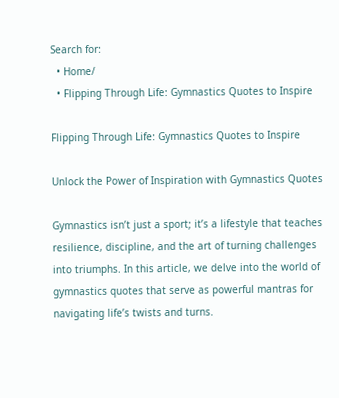Search for:
  • Home/
  • Flipping Through Life: Gymnastics Quotes to Inspire

Flipping Through Life: Gymnastics Quotes to Inspire

Unlock the Power of Inspiration with Gymnastics Quotes

Gymnastics isn’t just a sport; it’s a lifestyle that teaches resilience, discipline, and the art of turning challenges into triumphs. In this article, we delve into the world of gymnastics quotes that serve as powerful mantras for navigating life’s twists and turns.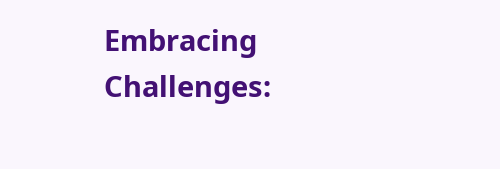Embracing Challenges: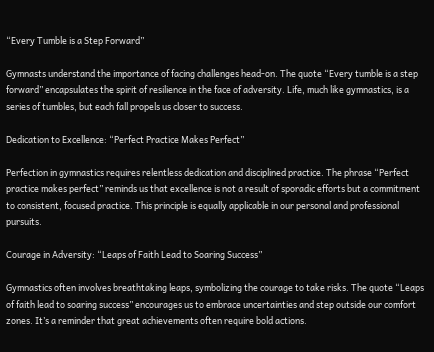“Every Tumble is a Step Forward”

Gymnasts understand the importance of facing challenges head-on. The quote “Every tumble is a step forward” encapsulates the spirit of resilience in the face of adversity. Life, much like gymnastics, is a series of tumbles, but each fall propels us closer to success.

Dedication to Excellence: “Perfect Practice Makes Perfect”

Perfection in gymnastics requires relentless dedication and disciplined practice. The phrase “Perfect practice makes perfect” reminds us that excellence is not a result of sporadic efforts but a commitment to consistent, focused practice. This principle is equally applicable in our personal and professional pursuits.

Courage in Adversity: “Leaps of Faith Lead to Soaring Success”

Gymnastics often involves breathtaking leaps, symbolizing the courage to take risks. The quote “Leaps of faith lead to soaring success” encourages us to embrace uncertainties and step outside our comfort zones. It’s a reminder that great achievements often require bold actions.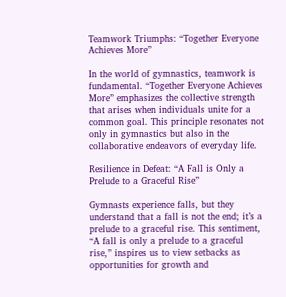Teamwork Triumphs: “Together Everyone Achieves More”

In the world of gymnastics, teamwork is fundamental. “Together Everyone Achieves More” emphasizes the collective strength that arises when individuals unite for a common goal. This principle resonates not only in gymnastics but also in the collaborative endeavors of everyday life.

Resilience in Defeat: “A Fall is Only a Prelude to a Graceful Rise”

Gymnasts experience falls, but they understand that a fall is not the end; it’s a prelude to a graceful rise. This sentiment, “A fall is only a prelude to a graceful rise,” inspires us to view setbacks as opportunities for growth and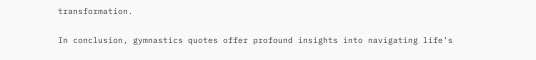transformation.

In conclusion, gymnastics quotes offer profound insights into navigating life’s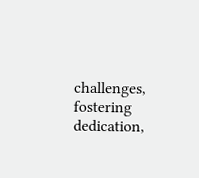challenges, fostering dedication,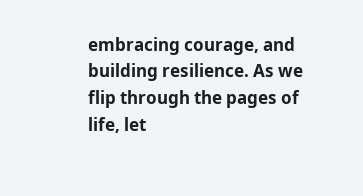embracing courage, and building resilience. As we flip through the pages of life, let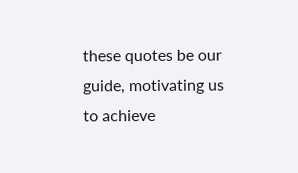these quotes be our guide, motivating us to achieve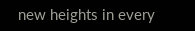new heights in every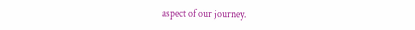aspect of our journey.